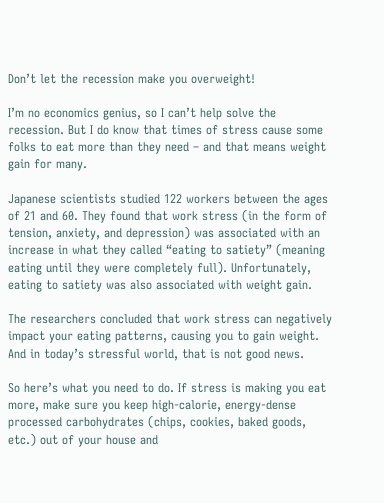Don’t let the recession make you overweight!

I’m no economics genius, so I can’t help solve the recession. But I do know that times of stress cause some folks to eat more than they need – and that means weight gain for many.

Japanese scientists studied 122 workers between the ages of 21 and 60. They found that work stress (in the form of tension, anxiety, and depression) was associated with an increase in what they called “eating to satiety” (meaning eating until they were completely full). Unfortunately, eating to satiety was also associated with weight gain.

The researchers concluded that work stress can negatively impact your eating patterns, causing you to gain weight. And in today’s stressful world, that is not good news.

So here’s what you need to do. If stress is making you eat more, make sure you keep high-calorie, energy-dense processed carbohydrates (chips, cookies, baked goods, etc.) out of your house and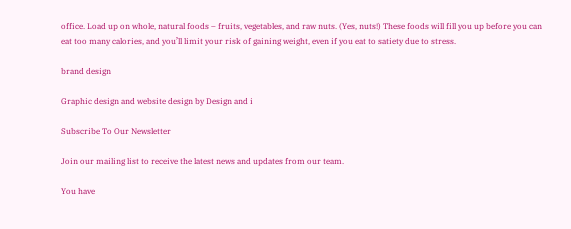office. Load up on whole, natural foods – fruits, vegetables, and raw nuts. (Yes, nuts!) These foods will fill you up before you can eat too many calories, and you’ll limit your risk of gaining weight, even if you eat to satiety due to stress.

brand design

Graphic design and website design by Design and i

Subscribe To Our Newsletter

Join our mailing list to receive the latest news and updates from our team.

You have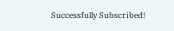Successfully Subscribed!